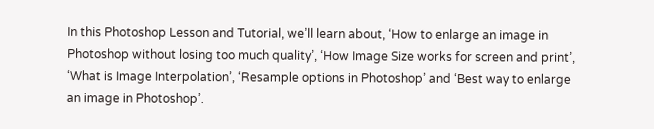In this Photoshop Lesson and Tutorial, we’ll learn about, ‘How to enlarge an image in Photoshop without losing too much quality’, ‘How Image Size works for screen and print’, ‘What is Image Interpolation’, ‘Resample options in Photoshop’ and ‘Best way to enlarge an image in Photoshop’.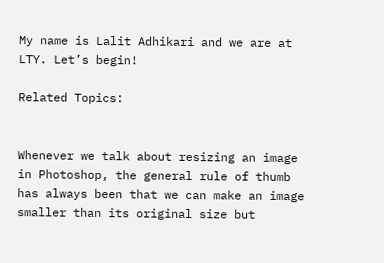My name is Lalit Adhikari and we are at LTY. Let’s begin!

Related Topics:


Whenever we talk about resizing an image in Photoshop, the general rule of thumb has always been that we can make an image smaller than its original size but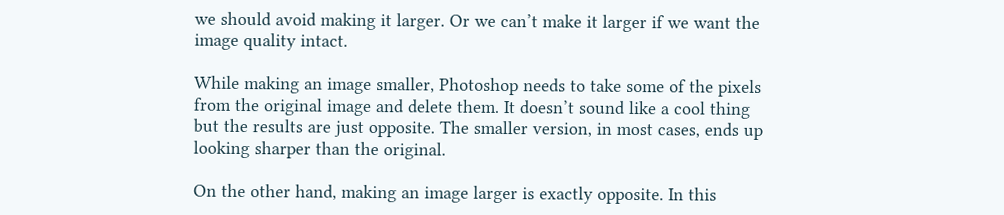we should avoid making it larger. Or we can’t make it larger if we want the image quality intact.

While making an image smaller, Photoshop needs to take some of the pixels from the original image and delete them. It doesn’t sound like a cool thing but the results are just opposite. The smaller version, in most cases, ends up looking sharper than the original.

On the other hand, making an image larger is exactly opposite. In this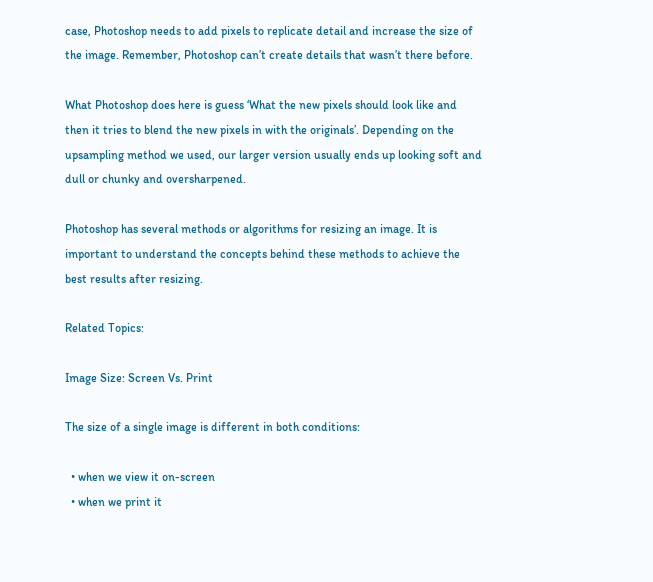case, Photoshop needs to add pixels to replicate detail and increase the size of the image. Remember, Photoshop can’t create details that wasn’t there before.

What Photoshop does here is guess ‘What the new pixels should look like and then it tries to blend the new pixels in with the originals’. Depending on the upsampling method we used, our larger version usually ends up looking soft and dull or chunky and oversharpened.

Photoshop has several methods or algorithms for resizing an image. It is important to understand the concepts behind these methods to achieve the best results after resizing.

Related Topics:

Image Size: Screen Vs. Print

The size of a single image is different in both conditions:

  • when we view it on-screen
  • when we print it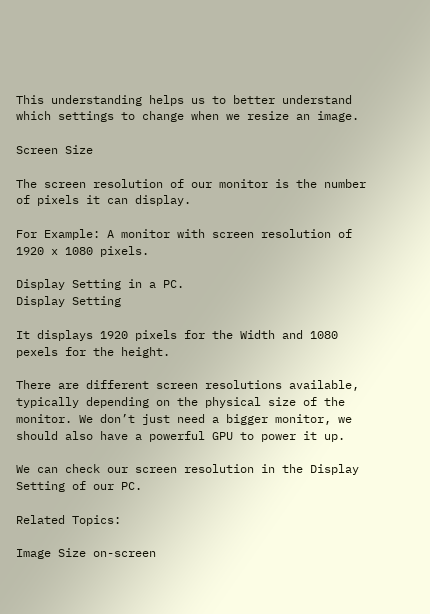This understanding helps us to better understand which settings to change when we resize an image.

Screen Size

The screen resolution of our monitor is the number of pixels it can display.

For Example: A monitor with screen resolution of 1920 x 1080 pixels.

Display Setting in a PC.
Display Setting

It displays 1920 pixels for the Width and 1080 pexels for the height.

There are different screen resolutions available, typically depending on the physical size of the monitor. We don’t just need a bigger monitor, we should also have a powerful GPU to power it up.

We can check our screen resolution in the Display Setting of our PC.

Related Topics:

Image Size on-screen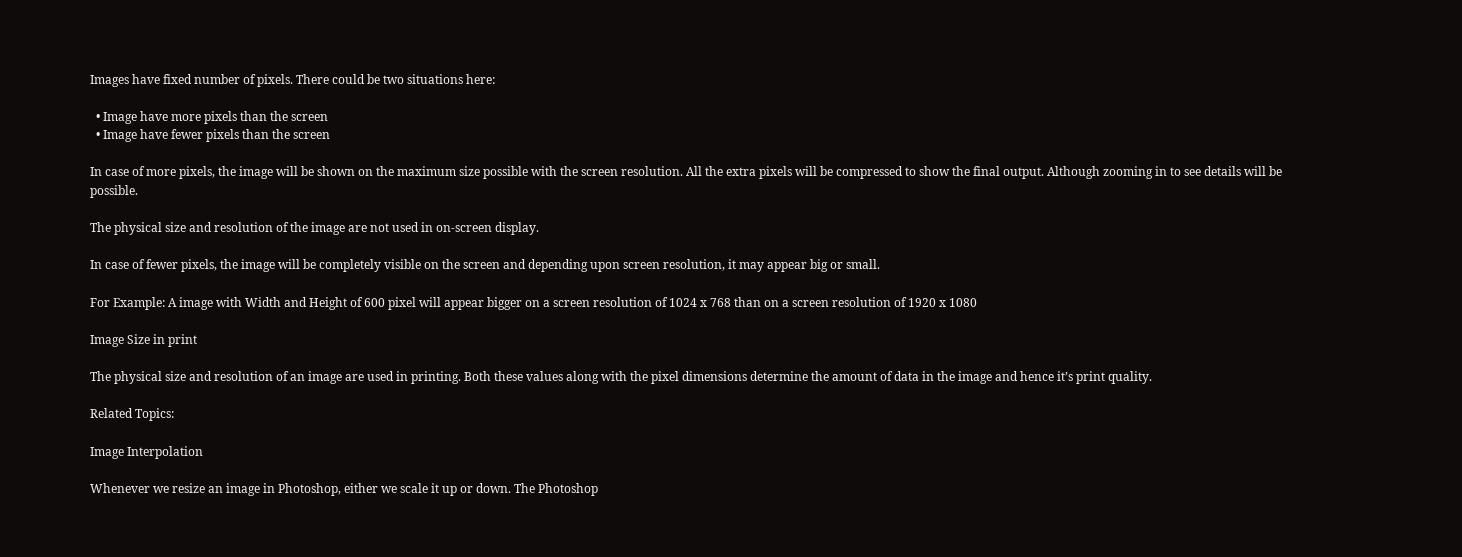Images have fixed number of pixels. There could be two situations here:

  • Image have more pixels than the screen
  • Image have fewer pixels than the screen

In case of more pixels, the image will be shown on the maximum size possible with the screen resolution. All the extra pixels will be compressed to show the final output. Although zooming in to see details will be possible.

The physical size and resolution of the image are not used in on-screen display.

In case of fewer pixels, the image will be completely visible on the screen and depending upon screen resolution, it may appear big or small.

For Example: A image with Width and Height of 600 pixel will appear bigger on a screen resolution of 1024 x 768 than on a screen resolution of 1920 x 1080

Image Size in print

The physical size and resolution of an image are used in printing. Both these values along with the pixel dimensions determine the amount of data in the image and hence it’s print quality.

Related Topics:

Image Interpolation

Whenever we resize an image in Photoshop, either we scale it up or down. The Photoshop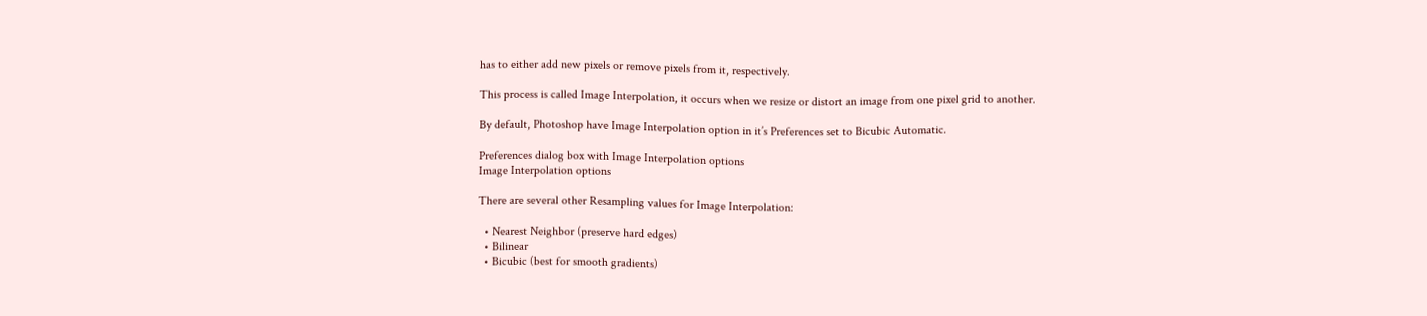has to either add new pixels or remove pixels from it, respectively.

This process is called Image Interpolation, it occurs when we resize or distort an image from one pixel grid to another.

By default, Photoshop have Image Interpolation option in it’s Preferences set to Bicubic Automatic.

Preferences dialog box with Image Interpolation options
Image Interpolation options

There are several other Resampling values for Image Interpolation:

  • Nearest Neighbor (preserve hard edges)
  • Bilinear
  • Bicubic (best for smooth gradients)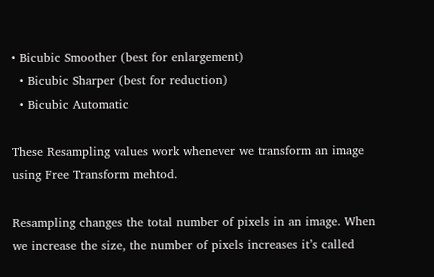• Bicubic Smoother (best for enlargement)
  • Bicubic Sharper (best for reduction)
  • Bicubic Automatic

These Resampling values work whenever we transform an image using Free Transform mehtod.

Resampling changes the total number of pixels in an image. When we increase the size, the number of pixels increases it’s called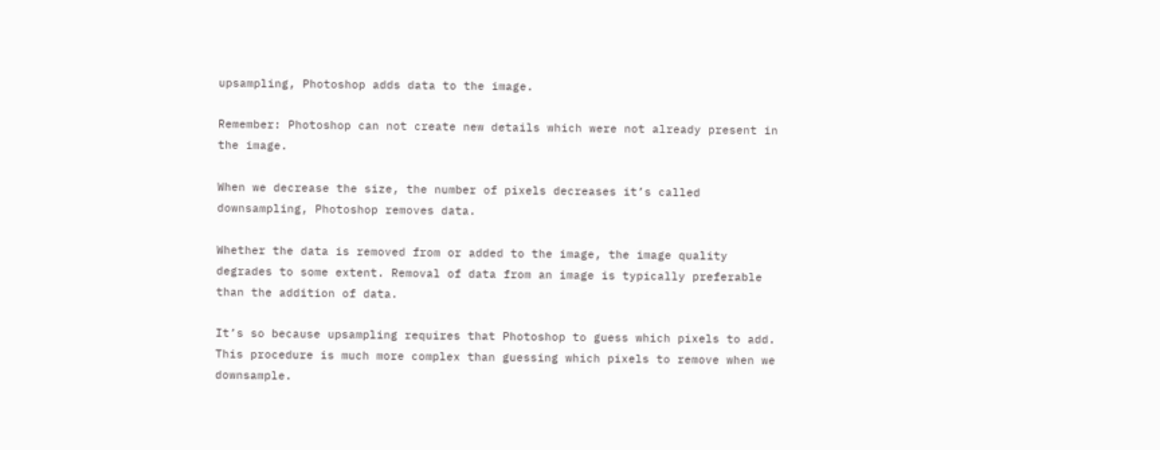upsampling, Photoshop adds data to the image.

Remember: Photoshop can not create new details which were not already present in the image.

When we decrease the size, the number of pixels decreases it’s called downsampling, Photoshop removes data.

Whether the data is removed from or added to the image, the image quality degrades to some extent. Removal of data from an image is typically preferable than the addition of data.

It’s so because upsampling requires that Photoshop to guess which pixels to add. This procedure is much more complex than guessing which pixels to remove when we downsample.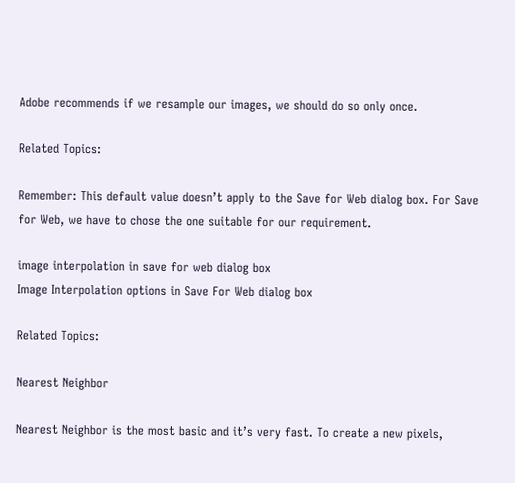Adobe recommends if we resample our images, we should do so only once.

Related Topics:

Remember: This default value doesn’t apply to the Save for Web dialog box. For Save for Web, we have to chose the one suitable for our requirement.

image interpolation in save for web dialog box
Image Interpolation options in Save For Web dialog box

Related Topics:

Nearest Neighbor

Nearest Neighbor is the most basic and it’s very fast. To create a new pixels,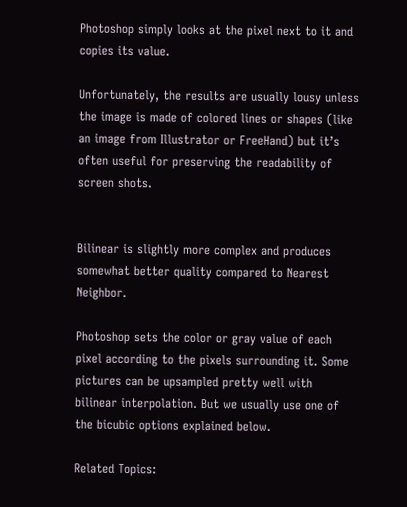Photoshop simply looks at the pixel next to it and copies its value.

Unfortunately, the results are usually lousy unless the image is made of colored lines or shapes (like an image from Illustrator or FreeHand) but it’s often useful for preserving the readability of screen shots.


Bilinear is slightly more complex and produces somewhat better quality compared to Nearest Neighbor.

Photoshop sets the color or gray value of each pixel according to the pixels surrounding it. Some pictures can be upsampled pretty well with bilinear interpolation. But we usually use one of the bicubic options explained below.

Related Topics: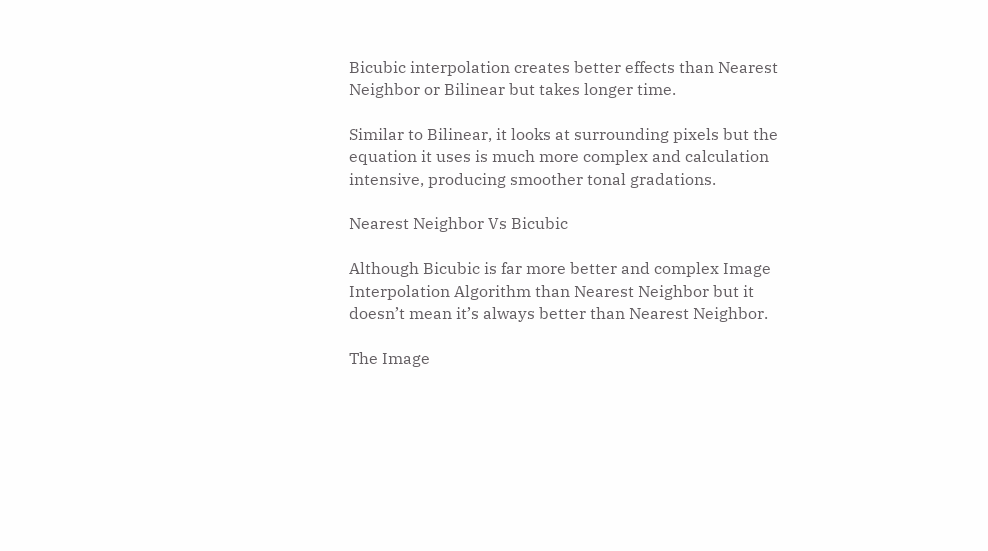Bicubic interpolation creates better effects than Nearest Neighbor or Bilinear but takes longer time.

Similar to Bilinear, it looks at surrounding pixels but the equation it uses is much more complex and calculation intensive, producing smoother tonal gradations.

Nearest Neighbor Vs Bicubic

Although Bicubic is far more better and complex Image Interpolation Algorithm than Nearest Neighbor but it doesn’t mean it’s always better than Nearest Neighbor.

The Image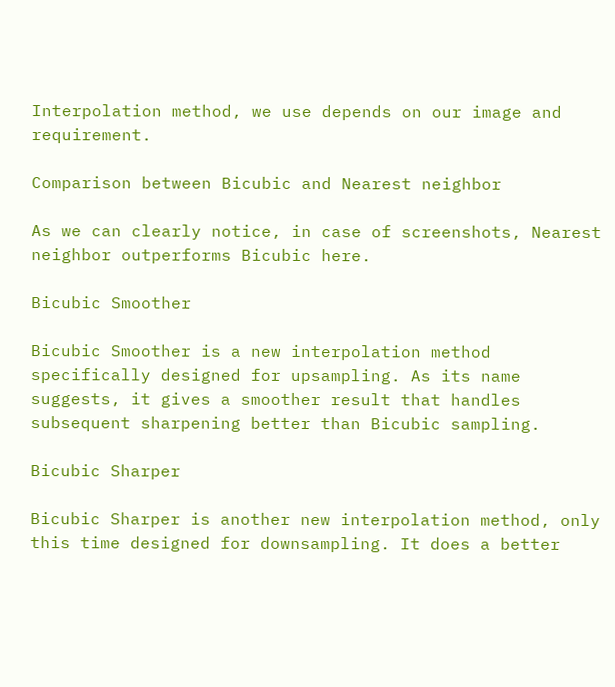Interpolation method, we use depends on our image and requirement.

Comparison between Bicubic and Nearest neighbor

As we can clearly notice, in case of screenshots, Nearest neighbor outperforms Bicubic here.

Bicubic Smoother

Bicubic Smoother is a new interpolation method specifically designed for upsampling. As its name suggests, it gives a smoother result that handles subsequent sharpening better than Bicubic sampling.

Bicubic Sharper

Bicubic Sharper is another new interpolation method, only this time designed for downsampling. It does a better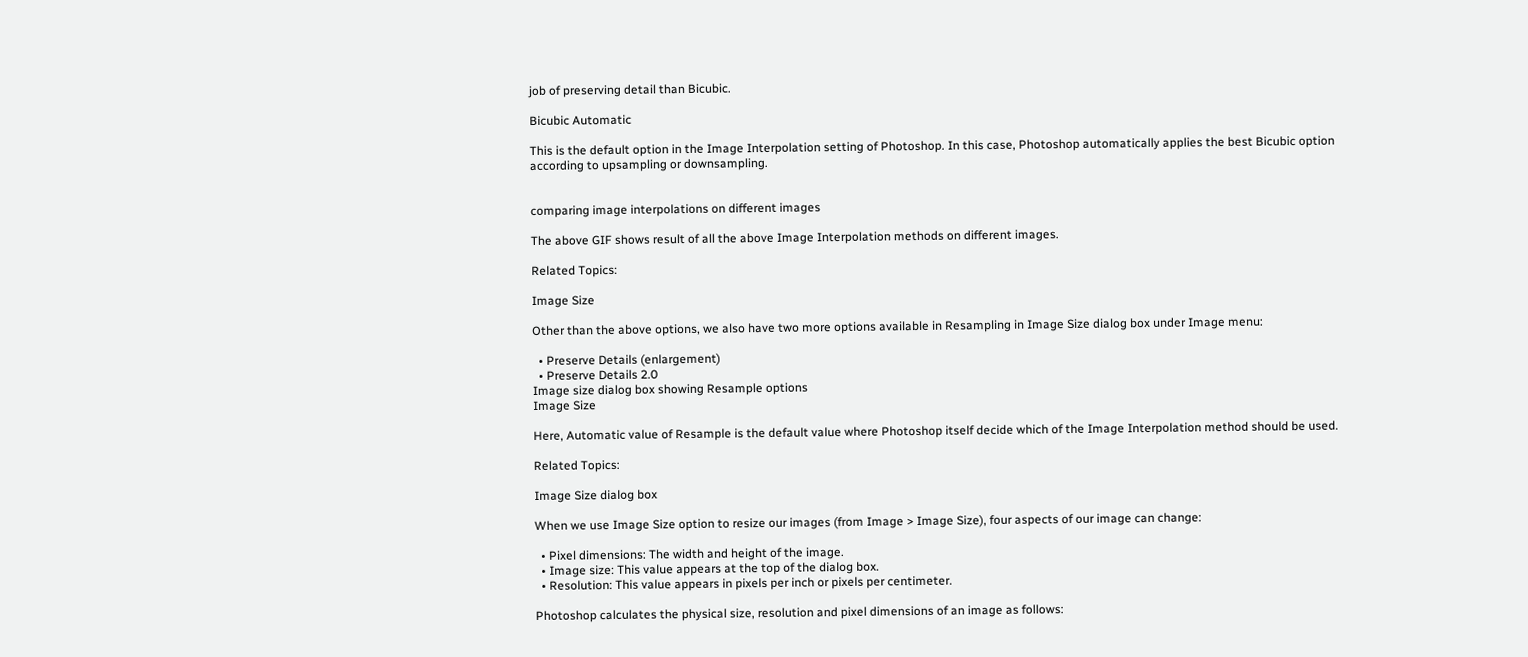job of preserving detail than Bicubic.

Bicubic Automatic

This is the default option in the Image Interpolation setting of Photoshop. In this case, Photoshop automatically applies the best Bicubic option according to upsampling or downsampling.


comparing image interpolations on different images

The above GIF shows result of all the above Image Interpolation methods on different images.

Related Topics:

Image Size

Other than the above options, we also have two more options available in Resampling in Image Size dialog box under Image menu:

  • Preserve Details (enlargement)
  • Preserve Details 2.0
Image size dialog box showing Resample options
Image Size

Here, Automatic value of Resample is the default value where Photoshop itself decide which of the Image Interpolation method should be used.

Related Topics:

Image Size dialog box

When we use Image Size option to resize our images (from Image > Image Size), four aspects of our image can change:

  • Pixel dimensions: The width and height of the image.
  • Image size: This value appears at the top of the dialog box.
  • Resolution: This value appears in pixels per inch or pixels per centimeter.

Photoshop calculates the physical size, resolution and pixel dimensions of an image as follows: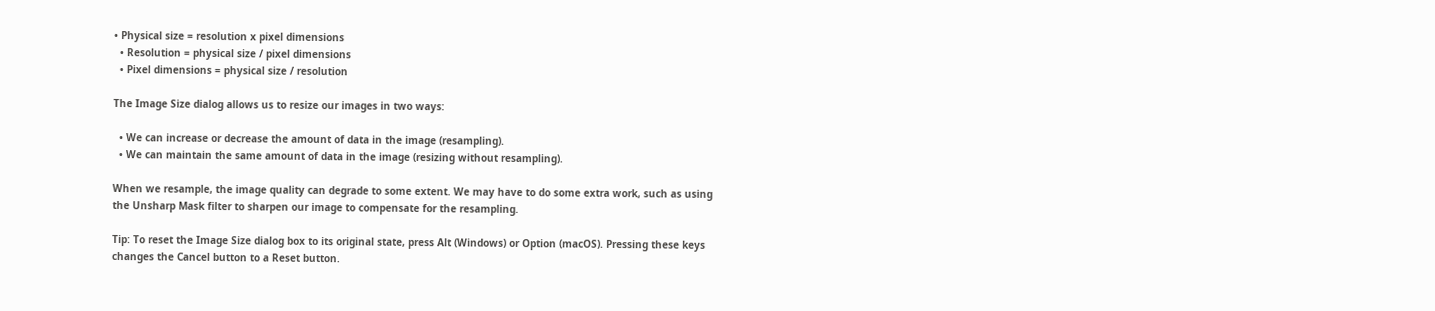• Physical size = resolution x pixel dimensions
  • Resolution = physical size / pixel dimensions
  • Pixel dimensions = physical size / resolution

The Image Size dialog allows us to resize our images in two ways:

  • We can increase or decrease the amount of data in the image (resampling).
  • We can maintain the same amount of data in the image (resizing without resampling).

When we resample, the image quality can degrade to some extent. We may have to do some extra work, such as using the Unsharp Mask filter to sharpen our image to compensate for the resampling.

Tip: To reset the Image Size dialog box to its original state, press Alt (Windows) or Option (macOS). Pressing these keys changes the Cancel button to a Reset button.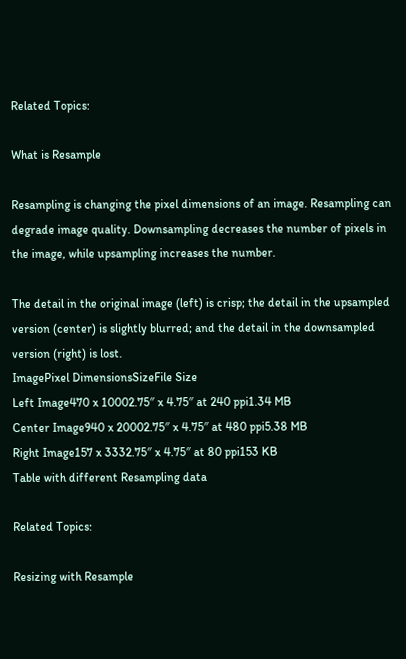Related Topics:

What is Resample

Resampling is changing the pixel dimensions of an image. Resampling can degrade image quality. Downsampling decreases the number of pixels in the image, while upsampling increases the number.

The detail in the original image (left) is crisp; the detail in the upsampled version (center) is slightly blurred; and the detail in the downsampled version (right) is lost.
ImagePixel DimensionsSizeFile Size
Left Image470 x 10002.75″ x 4.75″ at 240 ppi1.34 MB
Center Image940 x 20002.75″ x 4.75″ at 480 ppi5.38 MB
Right Image157 x 3332.75″ x 4.75″ at 80 ppi153 KB
Table with different Resampling data

Related Topics:

Resizing with Resample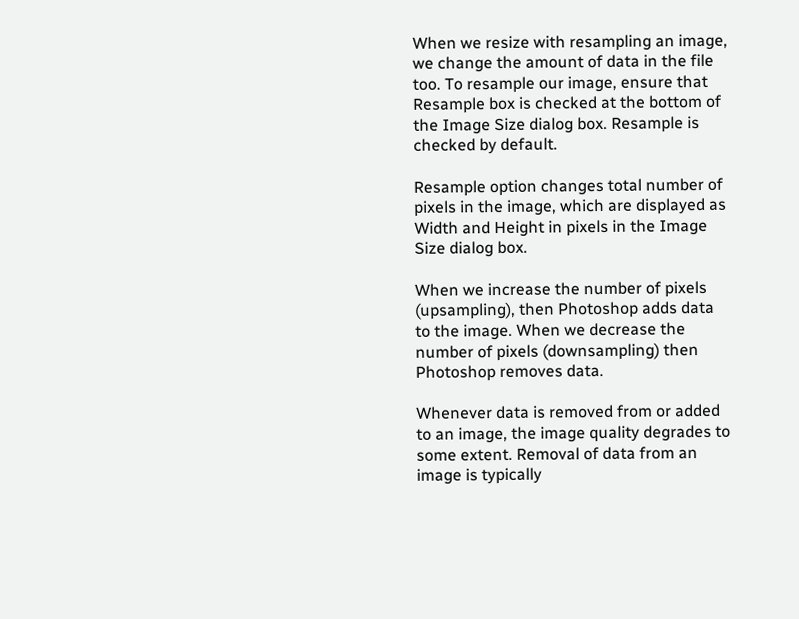When we resize with resampling an image, we change the amount of data in the file too. To resample our image, ensure that Resample box is checked at the bottom of the Image Size dialog box. Resample is checked by default.

Resample option changes total number of pixels in the image, which are displayed as Width and Height in pixels in the Image Size dialog box.

When we increase the number of pixels (upsampling), then Photoshop adds data to the image. When we decrease the number of pixels (downsampling) then Photoshop removes data.

Whenever data is removed from or added to an image, the image quality degrades to some extent. Removal of data from an image is typically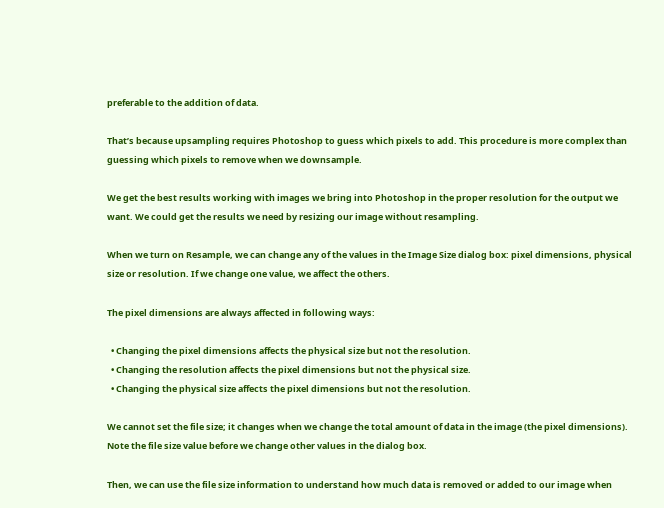preferable to the addition of data.

That’s because upsampling requires Photoshop to guess which pixels to add. This procedure is more complex than guessing which pixels to remove when we downsample.

We get the best results working with images we bring into Photoshop in the proper resolution for the output we want. We could get the results we need by resizing our image without resampling.

When we turn on Resample, we can change any of the values in the Image Size dialog box: pixel dimensions, physical size or resolution. If we change one value, we affect the others.

The pixel dimensions are always affected in following ways:

  • Changing the pixel dimensions affects the physical size but not the resolution.
  • Changing the resolution affects the pixel dimensions but not the physical size.
  • Changing the physical size affects the pixel dimensions but not the resolution.

We cannot set the file size; it changes when we change the total amount of data in the image (the pixel dimensions). Note the file size value before we change other values in the dialog box.

Then, we can use the file size information to understand how much data is removed or added to our image when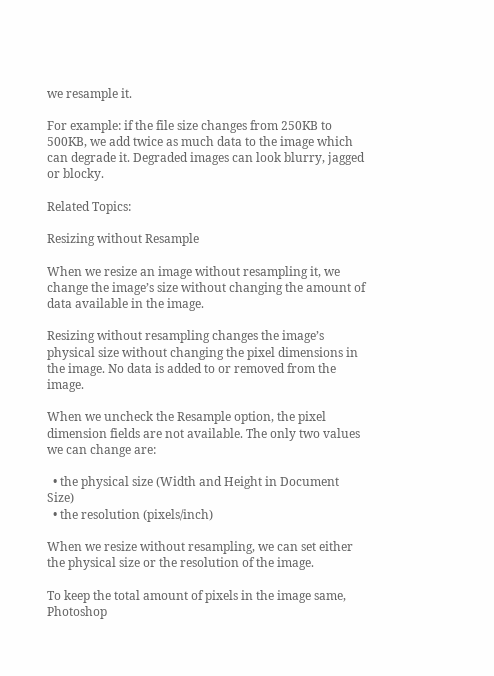we resample it.

For example: if the file size changes from 250KB to 500KB, we add twice as much data to the image which can degrade it. Degraded images can look blurry, jagged or blocky.

Related Topics:

Resizing without Resample

When we resize an image without resampling it, we change the image’s size without changing the amount of data available in the image.

Resizing without resampling changes the image’s physical size without changing the pixel dimensions in the image. No data is added to or removed from the image.

When we uncheck the Resample option, the pixel dimension fields are not available. The only two values we can change are:

  • the physical size (Width and Height in Document Size)
  • the resolution (pixels/inch)

When we resize without resampling, we can set either the physical size or the resolution of the image.

To keep the total amount of pixels in the image same, Photoshop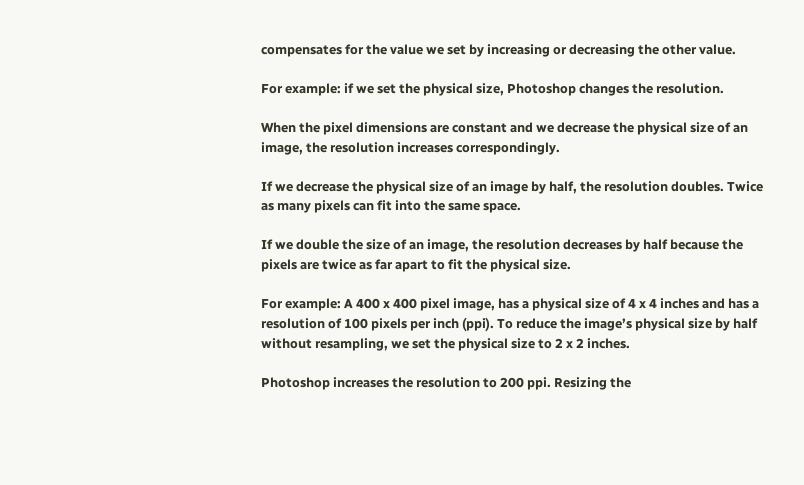compensates for the value we set by increasing or decreasing the other value.

For example: if we set the physical size, Photoshop changes the resolution.

When the pixel dimensions are constant and we decrease the physical size of an image, the resolution increases correspondingly.

If we decrease the physical size of an image by half, the resolution doubles. Twice as many pixels can fit into the same space.

If we double the size of an image, the resolution decreases by half because the pixels are twice as far apart to fit the physical size.

For example: A 400 x 400 pixel image, has a physical size of 4 x 4 inches and has a resolution of 100 pixels per inch (ppi). To reduce the image’s physical size by half without resampling, we set the physical size to 2 x 2 inches.

Photoshop increases the resolution to 200 ppi. Resizing the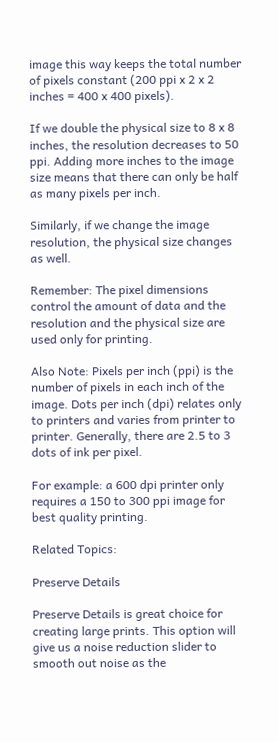image this way keeps the total number of pixels constant (200 ppi x 2 x 2 inches = 400 x 400 pixels).

If we double the physical size to 8 x 8 inches, the resolution decreases to 50 ppi. Adding more inches to the image size means that there can only be half as many pixels per inch.

Similarly, if we change the image resolution, the physical size changes as well.

Remember: The pixel dimensions control the amount of data and the resolution and the physical size are used only for printing.

Also Note: Pixels per inch (ppi) is the number of pixels in each inch of the image. Dots per inch (dpi) relates only to printers and varies from printer to printer. Generally, there are 2.5 to 3 dots of ink per pixel.

For example: a 600 dpi printer only requires a 150 to 300 ppi image for best quality printing.

Related Topics:

Preserve Details

Preserve Details is great choice for creating large prints. This option will give us a noise reduction slider to smooth out noise as the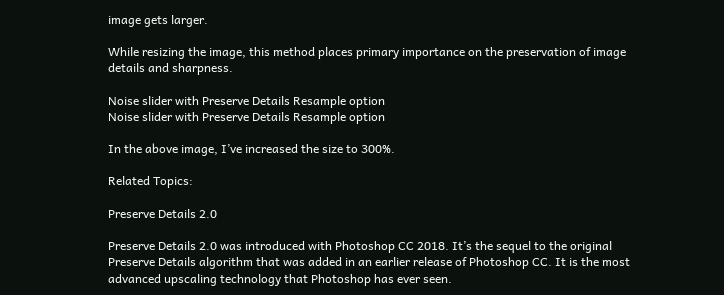image gets larger.

While resizing the image, this method places primary importance on the preservation of image details and sharpness.

Noise slider with Preserve Details Resample option
Noise slider with Preserve Details Resample option

In the above image, I’ve increased the size to 300%.

Related Topics:

Preserve Details 2.0

Preserve Details 2.0 was introduced with Photoshop CC 2018. It’s the sequel to the original Preserve Details algorithm that was added in an earlier release of Photoshop CC. It is the most advanced upscaling technology that Photoshop has ever seen.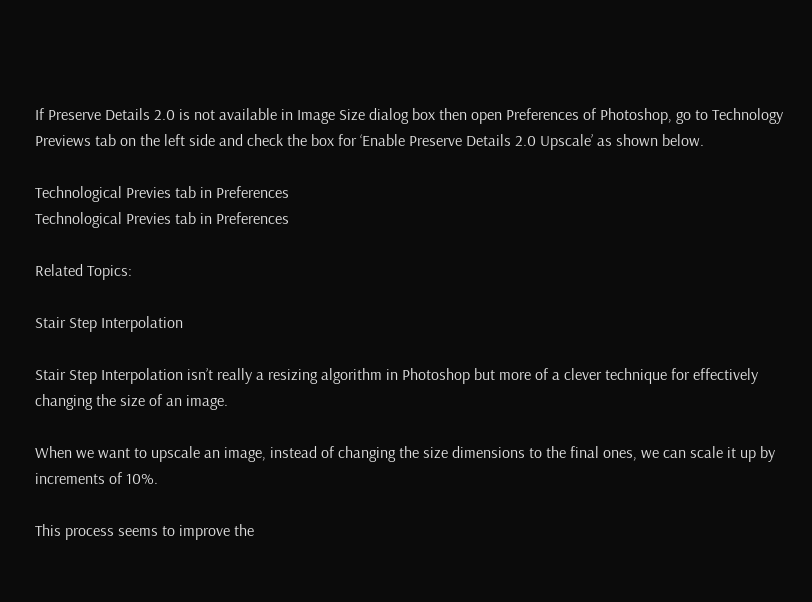If Preserve Details 2.0 is not available in Image Size dialog box then open Preferences of Photoshop, go to Technology Previews tab on the left side and check the box for ‘Enable Preserve Details 2.0 Upscale’ as shown below.

Technological Previes tab in Preferences
Technological Previes tab in Preferences

Related Topics:

Stair Step Interpolation

Stair Step Interpolation isn’t really a resizing algorithm in Photoshop but more of a clever technique for effectively changing the size of an image.

When we want to upscale an image, instead of changing the size dimensions to the final ones, we can scale it up by increments of 10%.

This process seems to improve the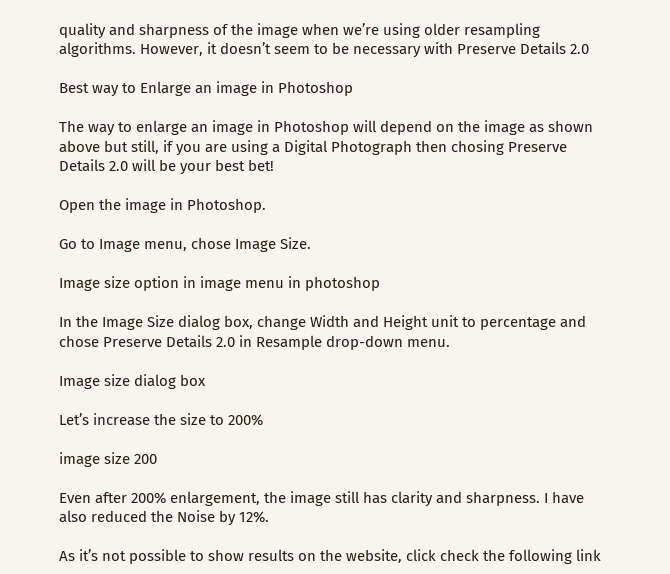quality and sharpness of the image when we’re using older resampling algorithms. However, it doesn’t seem to be necessary with Preserve Details 2.0

Best way to Enlarge an image in Photoshop

The way to enlarge an image in Photoshop will depend on the image as shown above but still, if you are using a Digital Photograph then chosing Preserve Details 2.0 will be your best bet!

Open the image in Photoshop.

Go to Image menu, chose Image Size.

Image size option in image menu in photoshop

In the Image Size dialog box, change Width and Height unit to percentage and chose Preserve Details 2.0 in Resample drop-down menu.

Image size dialog box

Let’s increase the size to 200%

image size 200

Even after 200% enlargement, the image still has clarity and sharpness. I have also reduced the Noise by 12%.

As it’s not possible to show results on the website, click check the following link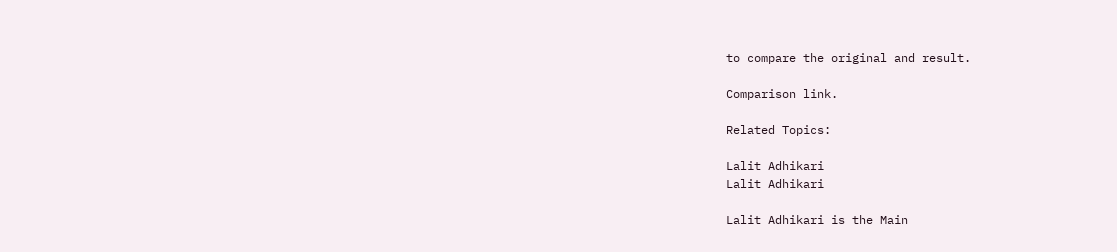to compare the original and result.

Comparison link.

Related Topics:

Lalit Adhikari
Lalit Adhikari

Lalit Adhikari is the Main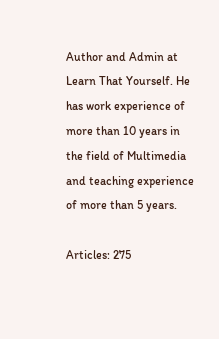Author and Admin at Learn That Yourself. He has work experience of more than 10 years in the field of Multimedia and teaching experience of more than 5 years.

Articles: 275